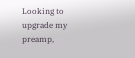Looking to upgrade my preamp,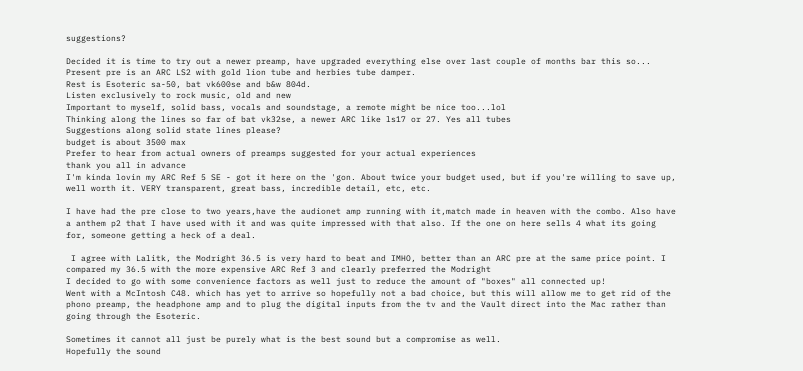suggestions?

Decided it is time to try out a newer preamp, have upgraded everything else over last couple of months bar this so...
Present pre is an ARC LS2 with gold lion tube and herbies tube damper.
Rest is Esoteric sa-50, bat vk600se and b&w 804d.
Listen exclusively to rock music, old and new
Important to myself, solid bass, vocals and soundstage, a remote might be nice too...lol
Thinking along the lines so far of bat vk32se, a newer ARC like ls17 or 27. Yes all tubes
Suggestions along solid state lines please?
budget is about 3500 max
Prefer to hear from actual owners of preamps suggested for your actual experiences
thank you all in advance
I'm kinda lovin my ARC Ref 5 SE - got it here on the 'gon. About twice your budget used, but if you're willing to save up, well worth it. VERY transparent, great bass, incredible detail, etc, etc.

I have had the pre close to two years,have the audionet amp running with it,match made in heaven with the combo. Also have a anthem p2 that I have used with it and was quite impressed with that also. If the one on here sells 4 what its going for, someone getting a heck of a deal.

 I agree with Lalitk, the Modright 36.5 is very hard to beat and IMHO, better than an ARC pre at the same price point. I compared my 36.5 with the more expensive ARC Ref 3 and clearly preferred the Modright
I decided to go with some convenience factors as well just to reduce the amount of "boxes" all connected up!
Went with a McIntosh C48. which has yet to arrive so hopefully not a bad choice, but this will allow me to get rid of the phono preamp, the headphone amp and to plug the digital inputs from the tv and the Vault direct into the Mac rather than going through the Esoteric.

Sometimes it cannot all just be purely what is the best sound but a compromise as well.
Hopefully the sound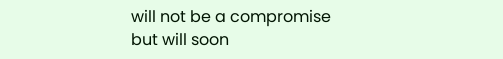will not be a compromise but will soon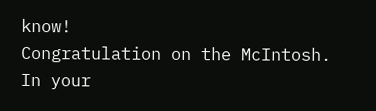know!
Congratulation on the McIntosh.   In your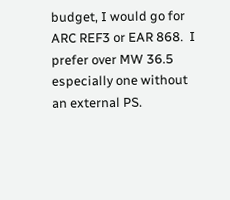budget, I would go for ARC REF3 or EAR 868.  I prefer over MW 36.5 especially one without an external PS.